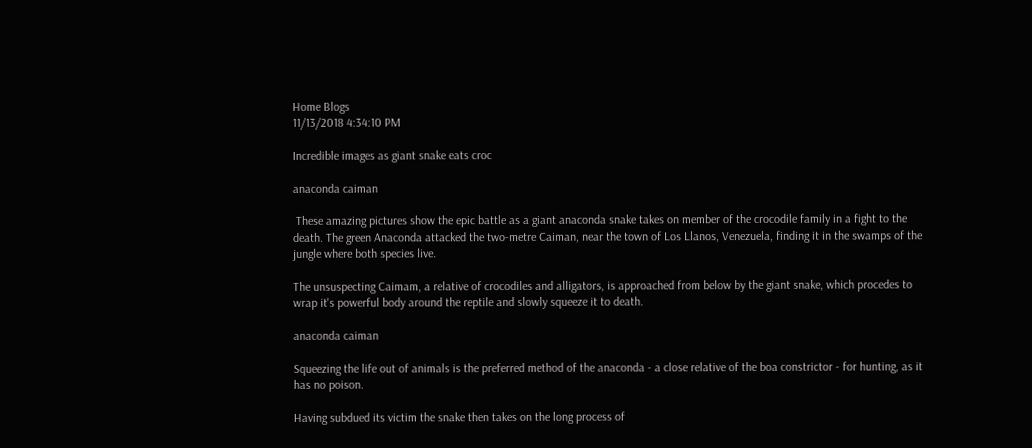Home Blogs
11/13/2018 4:34:10 PM

Incredible images as giant snake eats croc

anaconda caiman

 These amazing pictures show the epic battle as a giant anaconda snake takes on member of the crocodile family in a fight to the death. The green Anaconda attacked the two-metre Caiman, near the town of Los Llanos, Venezuela, finding it in the swamps of the jungle where both species live.

The unsuspecting Caimam, a relative of crocodiles and alligators, is approached from below by the giant snake, which procedes to wrap it's powerful body around the reptile and slowly squeeze it to death.

anaconda caiman

Squeezing the life out of animals is the preferred method of the anaconda - a close relative of the boa constrictor - for hunting, as it has no poison.

Having subdued its victim the snake then takes on the long process of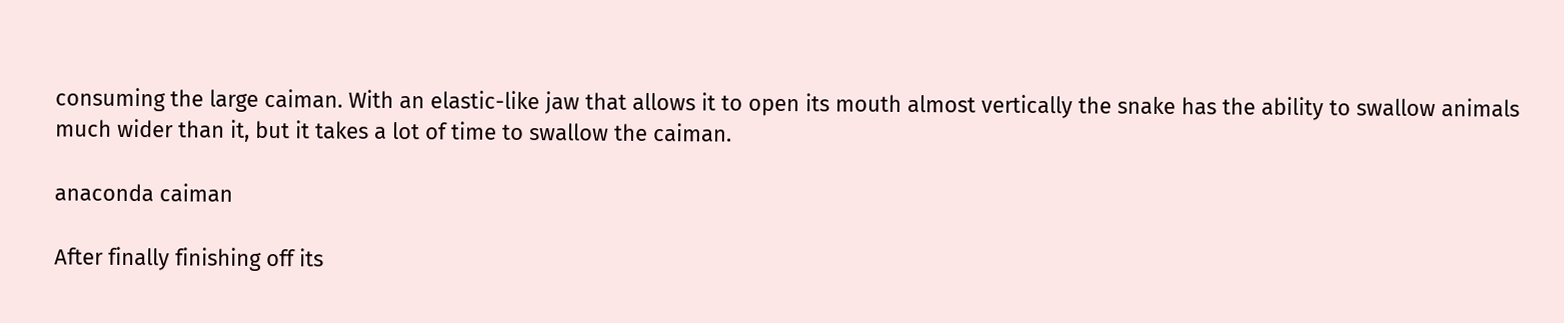consuming the large caiman. With an elastic-like jaw that allows it to open its mouth almost vertically the snake has the ability to swallow animals much wider than it, but it takes a lot of time to swallow the caiman.

anaconda caiman

After finally finishing off its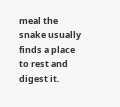meal the snake usually finds a place to rest and digest it.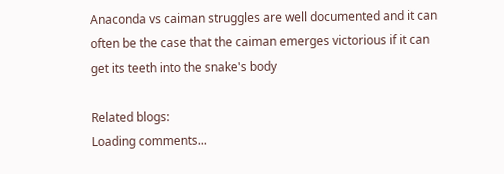Anaconda vs caiman struggles are well documented and it can often be the case that the caiman emerges victorious if it can get its teeth into the snake's body

Related blogs:
Loading comments...